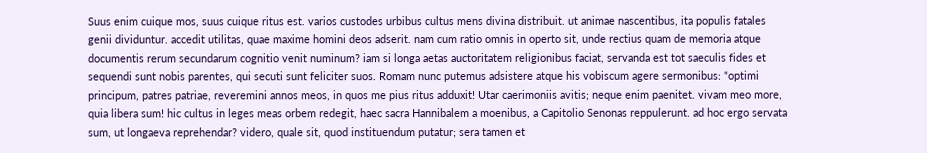Suus enim cuique mos, suus cuique ritus est. varios custodes urbibus cultus mens divina distribuit. ut animae nascentibus, ita populis fatales genii dividuntur. accedit utilitas, quae maxime homini deos adserit. nam cum ratio omnis in operto sit, unde rectius quam de memoria atque documentis rerum secundarum cognitio venit numinum? iam si longa aetas auctoritatem religionibus faciat, servanda est tot saeculis fides et sequendi sunt nobis parentes, qui secuti sunt feliciter suos. Romam nunc putemus adsistere atque his vobiscum agere sermonibus: “optimi principum, patres patriae, reveremini annos meos, in quos me pius ritus adduxit! Utar caerimoniis avitis; neque enim paenitet. vivam meo more, quia libera sum! hic cultus in leges meas orbem redegit, haec sacra Hannibalem a moenibus, a Capitolio Senonas reppulerunt. ad hoc ergo servata sum, ut longaeva reprehendar? videro, quale sit, quod instituendum putatur; sera tamen et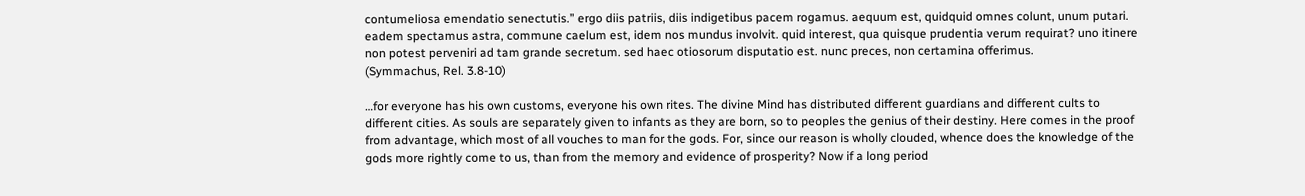contumeliosa emendatio senectutis.” ergo diis patriis, diis indigetibus pacem rogamus. aequum est, quidquid omnes colunt, unum putari. eadem spectamus astra, commune caelum est, idem nos mundus involvit. quid interest, qua quisque prudentia verum requirat? uno itinere non potest perveniri ad tam grande secretum. sed haec otiosorum disputatio est. nunc preces, non certamina offerimus.
(Symmachus, Rel. 3.8-10)

…for everyone has his own customs, everyone his own rites. The divine Mind has distributed different guardians and different cults to different cities. As souls are separately given to infants as they are born, so to peoples the genius of their destiny. Here comes in the proof from advantage, which most of all vouches to man for the gods. For, since our reason is wholly clouded, whence does the knowledge of the gods more rightly come to us, than from the memory and evidence of prosperity? Now if a long period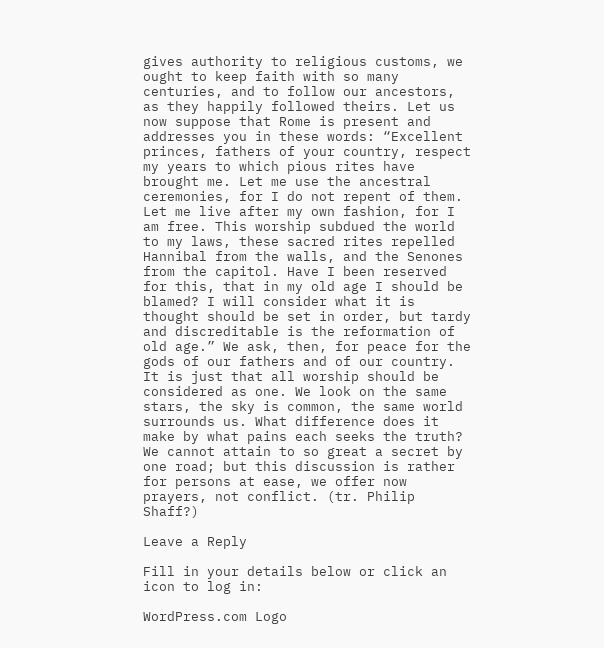gives authority to religious customs, we ought to keep faith with so many centuries, and to follow our ancestors, as they happily followed theirs. Let us now suppose that Rome is present and addresses you in these words: “Excellent princes, fathers of your country, respect my years to which pious rites have brought me. Let me use the ancestral ceremonies, for I do not repent of them. Let me live after my own fashion, for I am free. This worship subdued the world to my laws, these sacred rites repelled Hannibal from the walls, and the Senones from the capitol. Have I been reserved for this, that in my old age I should be blamed? I will consider what it is thought should be set in order, but tardy and discreditable is the reformation of old age.” We ask, then, for peace for the gods of our fathers and of our country. It is just that all worship should be considered as one. We look on the same stars, the sky is common, the same world surrounds us. What difference does it make by what pains each seeks the truth? We cannot attain to so great a secret by one road; but this discussion is rather for persons at ease, we offer now prayers, not conflict. (tr. Philip Shaff?)

Leave a Reply

Fill in your details below or click an icon to log in:

WordPress.com Logo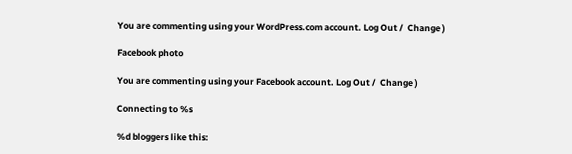You are commenting using your WordPress.com account. Log Out /  Change )

Facebook photo

You are commenting using your Facebook account. Log Out /  Change )

Connecting to %s

%d bloggers like this: